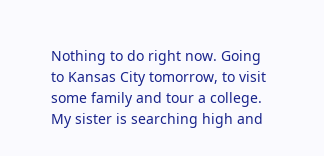Nothing to do right now. Going to Kansas City tomorrow, to visit some family and tour a college. My sister is searching high and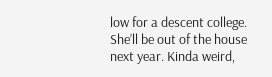low for a descent college. She’ll be out of the house next year. Kinda weird,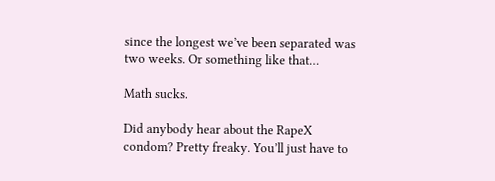since the longest we’ve been separated was two weeks. Or something like that…

Math sucks.

Did anybody hear about the RapeX condom? Pretty freaky. You’ll just have to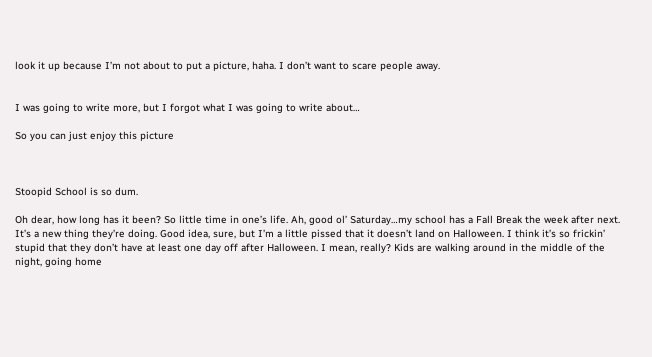look it up because I’m not about to put a picture, haha. I don’t want to scare people away.


I was going to write more, but I forgot what I was going to write about…

So you can just enjoy this picture



Stoopid School is so dum.

Oh dear, how long has it been? So little time in one’s life. Ah, good ol’ Saturday…my school has a Fall Break the week after next. It’s a new thing they’re doing. Good idea, sure, but I’m a little pissed that it doesn’t land on Halloween. I think it’s so frickin’ stupid that they don’t have at least one day off after Halloween. I mean, really? Kids are walking around in the middle of the night, going home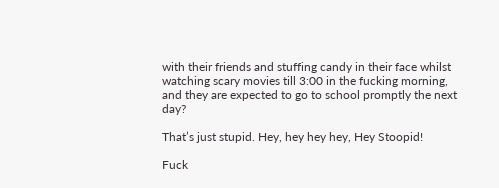with their friends and stuffing candy in their face whilst watching scary movies till 3:00 in the fucking morning, and they are expected to go to school promptly the next day?

That’s just stupid. Hey, hey hey hey, Hey Stoopid!

Fuck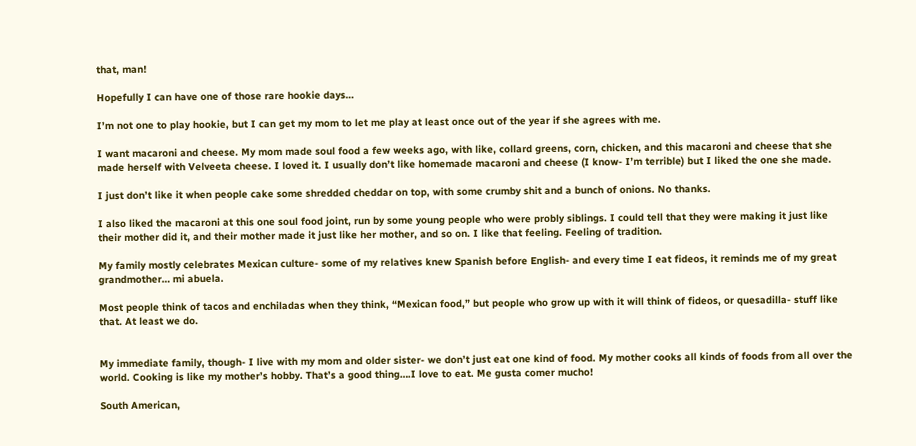that, man!

Hopefully I can have one of those rare hookie days…

I’m not one to play hookie, but I can get my mom to let me play at least once out of the year if she agrees with me.

I want macaroni and cheese. My mom made soul food a few weeks ago, with like, collard greens, corn, chicken, and this macaroni and cheese that she made herself with Velveeta cheese. I loved it. I usually don’t like homemade macaroni and cheese (I know- I’m terrible) but I liked the one she made.

I just don’t like it when people cake some shredded cheddar on top, with some crumby shit and a bunch of onions. No thanks.

I also liked the macaroni at this one soul food joint, run by some young people who were probly siblings. I could tell that they were making it just like their mother did it, and their mother made it just like her mother, and so on. I like that feeling. Feeling of tradition.

My family mostly celebrates Mexican culture- some of my relatives knew Spanish before English- and every time I eat fideos, it reminds me of my great grandmother… mi abuela.

Most people think of tacos and enchiladas when they think, “Mexican food,” but people who grow up with it will think of fideos, or quesadilla- stuff like that. At least we do.


My immediate family, though- I live with my mom and older sister- we don’t just eat one kind of food. My mother cooks all kinds of foods from all over the world. Cooking is like my mother’s hobby. That’s a good thing….I love to eat. Me gusta comer mucho!

South American,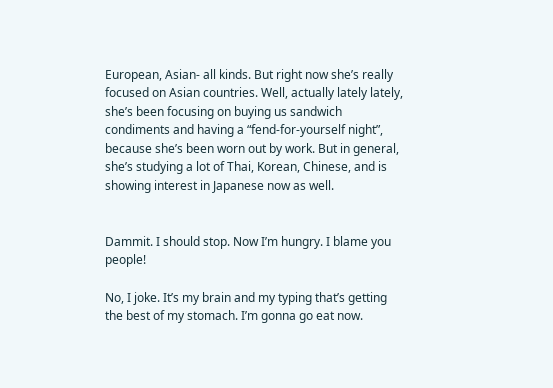European, Asian- all kinds. But right now she’s really focused on Asian countries. Well, actually lately lately, she’s been focusing on buying us sandwich condiments and having a “fend-for-yourself night”, because she’s been worn out by work. But in general, she’s studying a lot of Thai, Korean, Chinese, and is showing interest in Japanese now as well.


Dammit. I should stop. Now I’m hungry. I blame you people!

No, I joke. It’s my brain and my typing that’s getting the best of my stomach. I’m gonna go eat now.